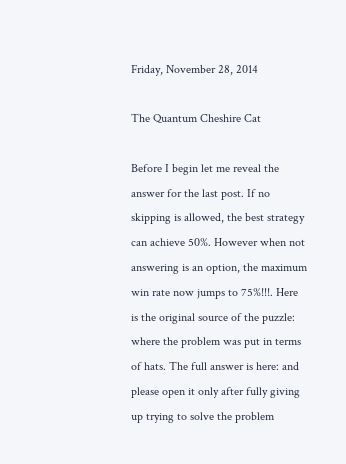Friday, November 28, 2014

The Quantum Cheshire Cat

Before I begin let me reveal the answer for the last post. If no skipping is allowed, the best strategy can achieve 50%. However when not answering is an option, the maximum win rate now jumps to 75%!!!. Here is the original source of the puzzle: where the problem was put in terms of hats. The full answer is here: and please open it only after fully giving up trying to solve the problem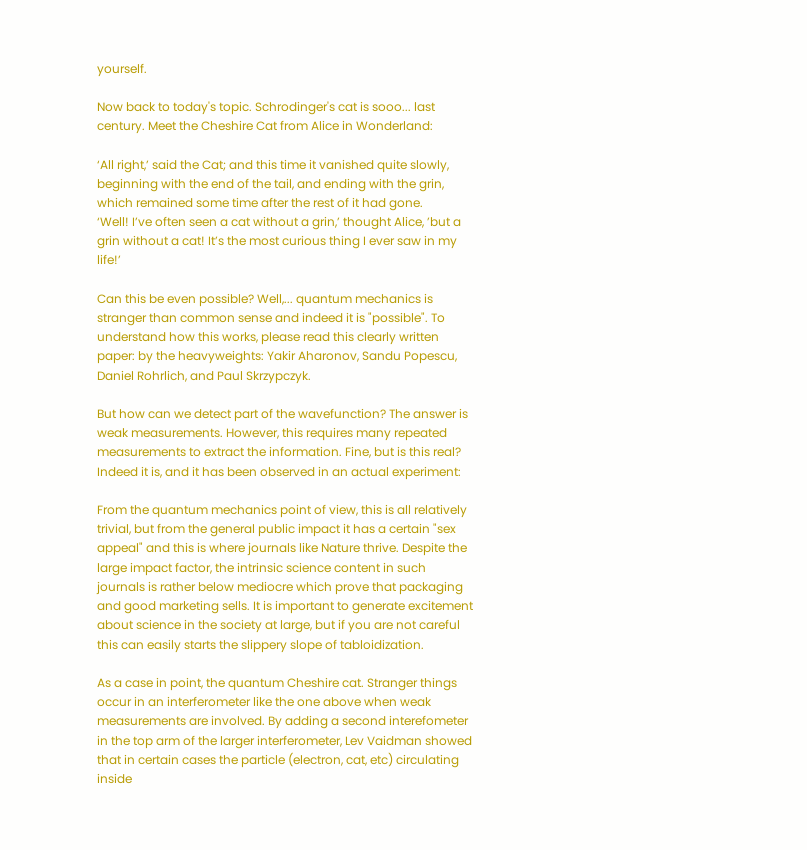yourself.

Now back to today's topic. Schrodinger's cat is sooo... last century. Meet the Cheshire Cat from Alice in Wonderland:

‘All right,’ said the Cat; and this time it vanished quite slowly, beginning with the end of the tail, and ending with the grin, which remained some time after the rest of it had gone.
‘Well! I’ve often seen a cat without a grin,’ thought Alice, ’but a grin without a cat! It’s the most curious thing I ever saw in my life!’

Can this be even possible? Well,... quantum mechanics is stranger than common sense and indeed it is "possible". To understand how this works, please read this clearly written paper: by the heavyweights: Yakir Aharonov, Sandu Popescu, Daniel Rohrlich, and Paul Skrzypczyk.

But how can we detect part of the wavefunction? The answer is weak measurements. However, this requires many repeated measurements to extract the information. Fine, but is this real? Indeed it is, and it has been observed in an actual experiment:

From the quantum mechanics point of view, this is all relatively trivial, but from the general public impact it has a certain "sex appeal" and this is where journals like Nature thrive. Despite the large impact factor, the intrinsic science content in such journals is rather below mediocre which prove that packaging and good marketing sells. It is important to generate excitement about science in the society at large, but if you are not careful this can easily starts the slippery slope of tabloidization.

As a case in point, the quantum Cheshire cat. Stranger things occur in an interferometer like the one above when weak measurements are involved. By adding a second interefometer in the top arm of the larger interferometer, Lev Vaidman showed that in certain cases the particle (electron, cat, etc) circulating inside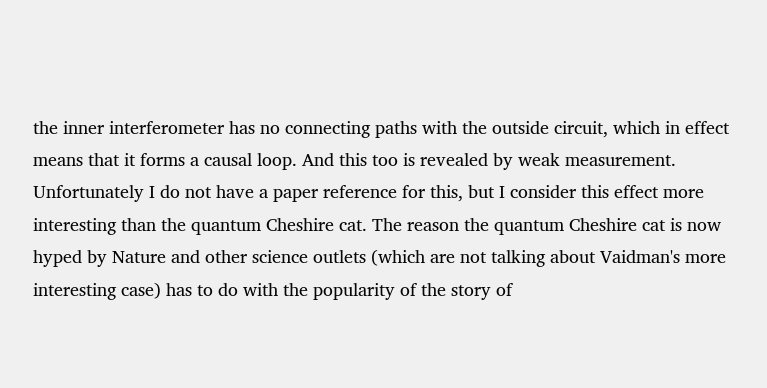the inner interferometer has no connecting paths with the outside circuit, which in effect means that it forms a causal loop. And this too is revealed by weak measurement. Unfortunately I do not have a paper reference for this, but I consider this effect more interesting than the quantum Cheshire cat. The reason the quantum Cheshire cat is now hyped by Nature and other science outlets (which are not talking about Vaidman's more interesting case) has to do with the popularity of the story of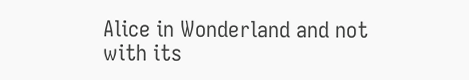Alice in Wonderland and not with its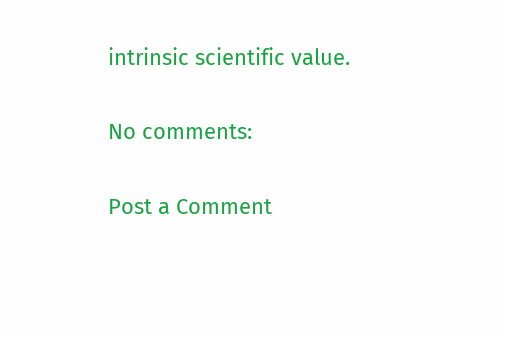intrinsic scientific value.

No comments:

Post a Comment